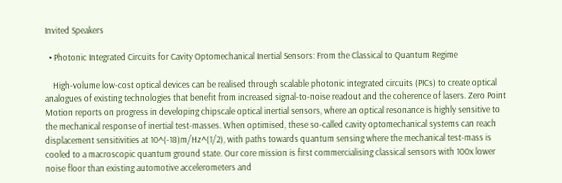Invited Speakers

  • Photonic Integrated Circuits for Cavity Optomechanical Inertial Sensors: From the Classical to Quantum Regime

    High-volume low-cost optical devices can be realised through scalable photonic integrated circuits (PICs) to create optical analogues of existing technologies that benefit from increased signal-to-noise readout and the coherence of lasers. Zero Point Motion reports on progress in developing chipscale optical inertial sensors, where an optical resonance is highly sensitive to the mechanical response of inertial test-masses. When optimised, these so-called cavity optomechanical systems can reach displacement sensitivities at 10^(-18)m/Hz^(1/2), with paths towards quantum sensing where the mechanical test-mass is cooled to a macroscopic quantum ground state. Our core mission is first commercialising classical sensors with 100x lower noise floor than existing automotive accelerometers and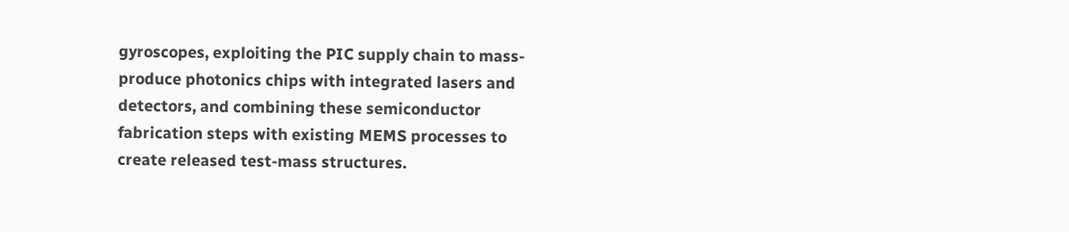gyroscopes, exploiting the PIC supply chain to mass-produce photonics chips with integrated lasers and detectors, and combining these semiconductor fabrication steps with existing MEMS processes to create released test-mass structures.